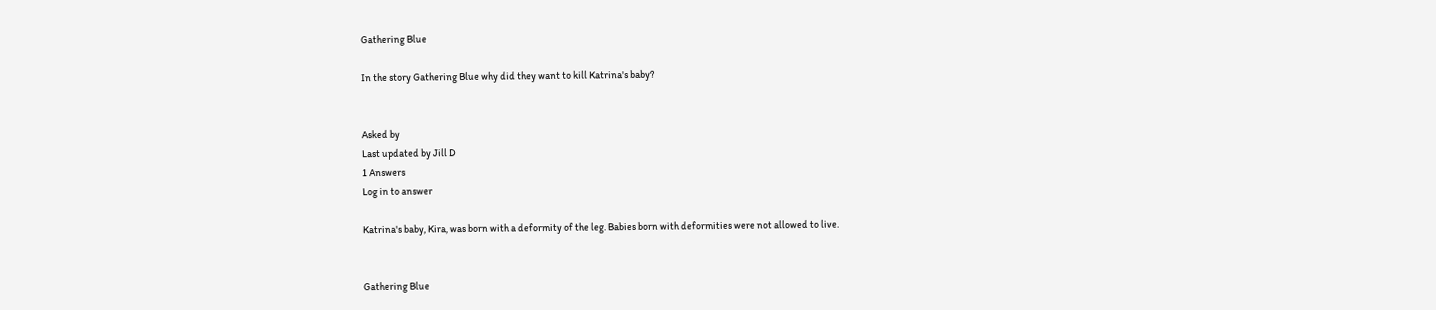Gathering Blue

In the story Gathering Blue why did they want to kill Katrina's baby?


Asked by
Last updated by Jill D
1 Answers
Log in to answer

Katrina's baby, Kira, was born with a deformity of the leg. Babies born with deformities were not allowed to live.


Gathering Blue